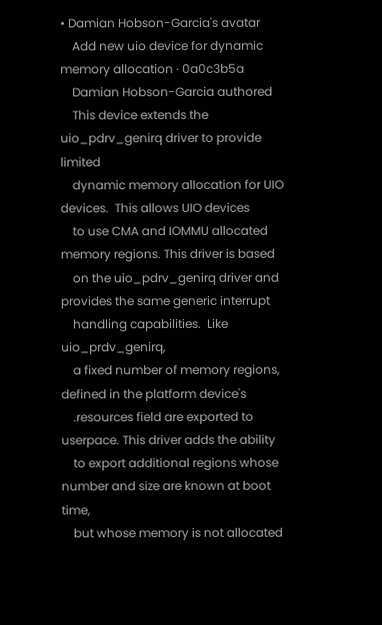• Damian Hobson-Garcia's avatar
    Add new uio device for dynamic memory allocation · 0a0c3b5a
    Damian Hobson-Garcia authored
    This device extends the uio_pdrv_genirq driver to provide limited
    dynamic memory allocation for UIO devices.  This allows UIO devices
    to use CMA and IOMMU allocated memory regions. This driver is based
    on the uio_pdrv_genirq driver and provides the same generic interrupt
    handling capabilities.  Like uio_prdv_genirq,
    a fixed number of memory regions, defined in the platform device's
    .resources field are exported to userpace. This driver adds the ability
    to export additional regions whose number and size are known at boot time,
    but whose memory is not allocated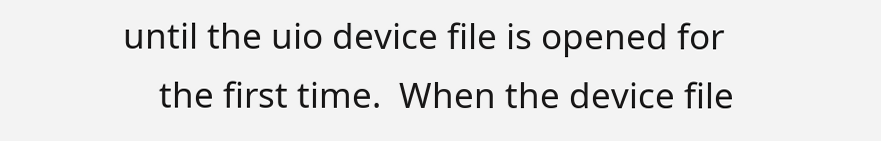until the uio device file is opened for
    the first time.  When the device file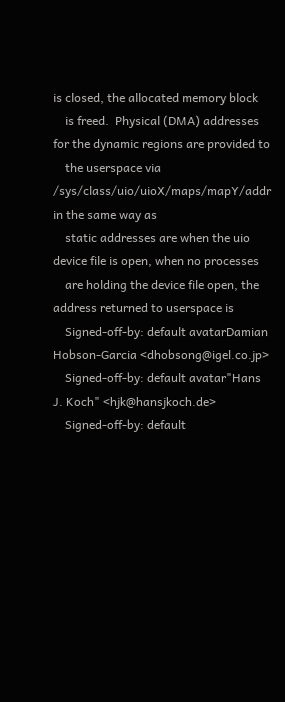is closed, the allocated memory block
    is freed.  Physical (DMA) addresses for the dynamic regions are provided to
    the userspace via /sys/class/uio/uioX/maps/mapY/addr in the same way as
    static addresses are when the uio device file is open, when no processes
    are holding the device file open, the address returned to userspace is
    Signed-off-by: default avatarDamian Hobson-Garcia <dhobsong@igel.co.jp>
    Signed-off-by: default avatar"Hans J. Koch" <hjk@hansjkoch.de>
    Signed-off-by: default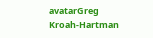avatarGreg Kroah-Hartman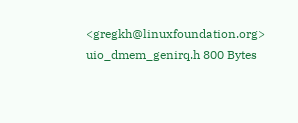<gregkh@linuxfoundation.org>
uio_dmem_genirq.h 800 Bytes